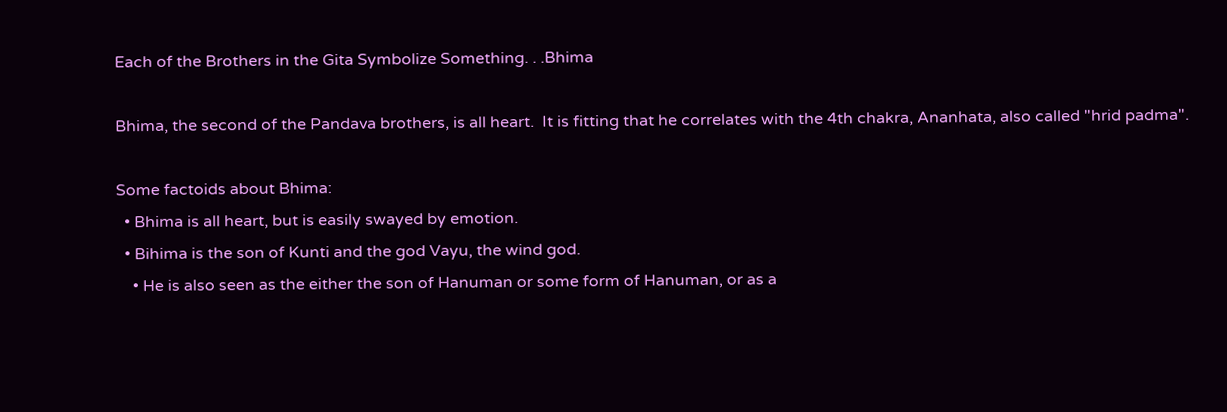Each of the Brothers in the Gita Symbolize Something. . .Bhima

Bhima, the second of the Pandava brothers, is all heart.  It is fitting that he correlates with the 4th chakra, Ananhata, also called "hrid padma".

Some factoids about Bhima:
  • Bhima is all heart, but is easily swayed by emotion.
  • Bihima is the son of Kunti and the god Vayu, the wind god.
    • He is also seen as the either the son of Hanuman or some form of Hanuman, or as a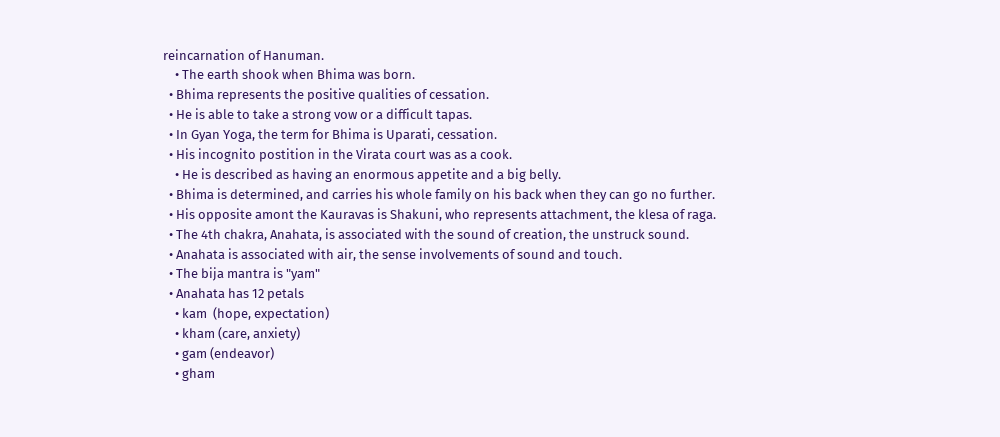reincarnation of Hanuman.
    • The earth shook when Bhima was born.
  • Bhima represents the positive qualities of cessation.
  • He is able to take a strong vow or a difficult tapas.
  • In Gyan Yoga, the term for Bhima is Uparati, cessation.
  • His incognito postition in the Virata court was as a cook.
    • He is described as having an enormous appetite and a big belly.
  • Bhima is determined, and carries his whole family on his back when they can go no further.
  • His opposite amont the Kauravas is Shakuni, who represents attachment, the klesa of raga.
  • The 4th chakra, Anahata, is associated with the sound of creation, the unstruck sound.
  • Anahata is associated with air, the sense involvements of sound and touch.
  • The bija mantra is "yam"
  • Anahata has 12 petals
    • kam  (hope, expectation)
    • kham (care, anxiety)
    • gam (endeavor)
    • gham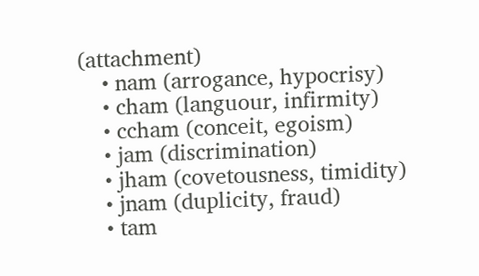(attachment)
    • nam (arrogance, hypocrisy)
    • cham (languour, infirmity)
    • ccham (conceit, egoism)
    • jam (discrimination)
    • jham (covetousness, timidity)
    • jnam (duplicity, fraud)
    • tam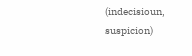(indecisioun, suspicion)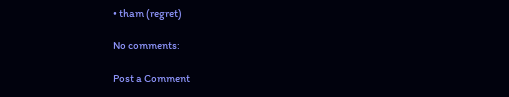• tham (regret)

No comments:

Post a Comment